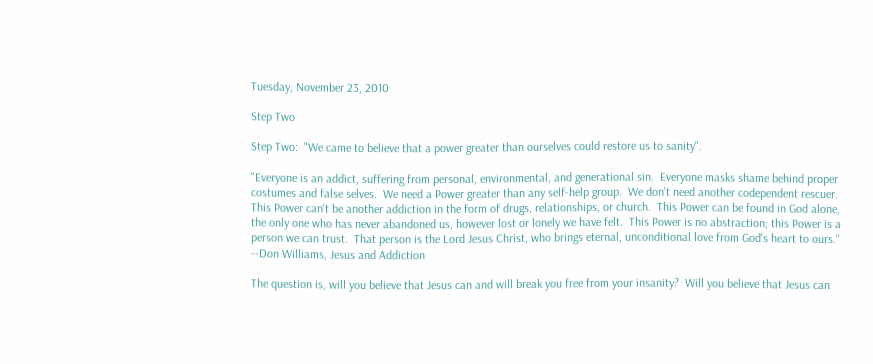Tuesday, November 23, 2010

Step Two

Step Two:  "We came to believe that a power greater than ourselves could restore us to sanity".

"Everyone is an addict, suffering from personal, environmental, and generational sin.  Everyone masks shame behind proper costumes and false selves.  We need a Power greater than any self-help group.  We don't need another codependent rescuer.  This Power can't be another addiction in the form of drugs, relationships, or church.  This Power can be found in God alone, the only one who has never abandoned us, however lost or lonely we have felt.  This Power is no abstraction; this Power is a person we can trust.  That person is the Lord Jesus Christ, who brings eternal, unconditional love from God's heart to ours."  --Don Williams, Jesus and Addiction

The question is, will you believe that Jesus can and will break you free from your insanity?  Will you believe that Jesus can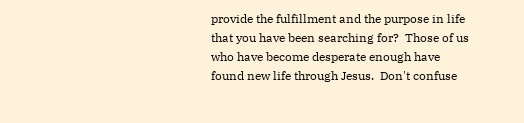provide the fulfillment and the purpose in life that you have been searching for?  Those of us who have become desperate enough have found new life through Jesus.  Don't confuse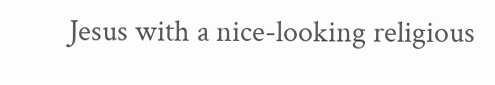Jesus with a nice-looking religious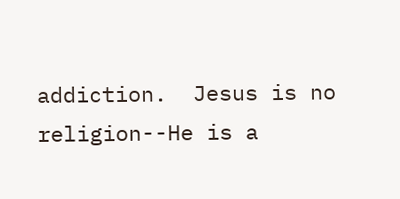addiction.  Jesus is no religion--He is a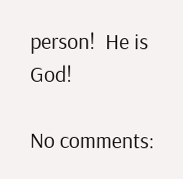person!  He is God!

No comments: